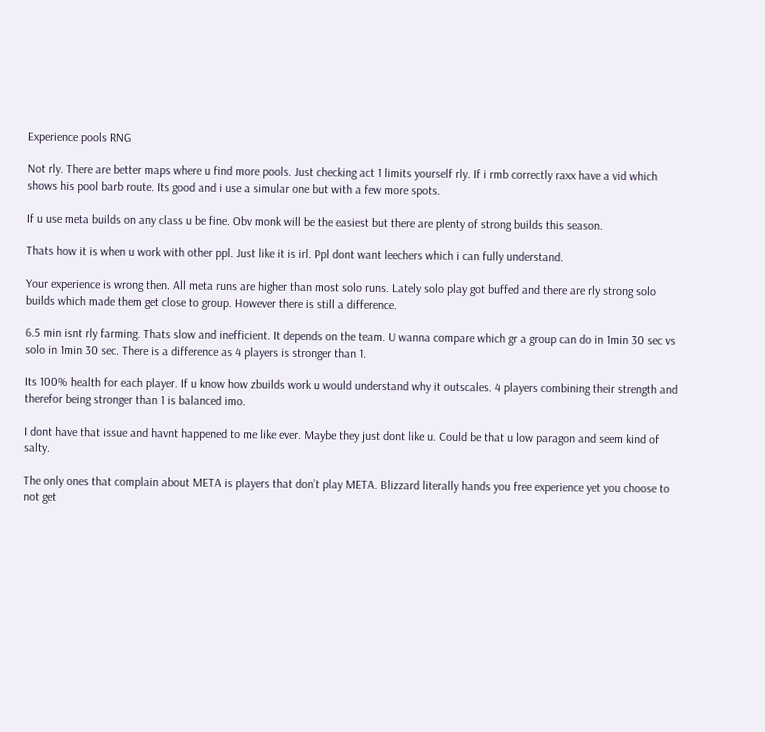Experience pools RNG

Not rly. There are better maps where u find more pools. Just checking act 1 limits yourself rly. If i rmb correctly raxx have a vid which shows his pool barb route. Its good and i use a simular one but with a few more spots.

If u use meta builds on any class u be fine. Obv monk will be the easiest but there are plenty of strong builds this season.

Thats how it is when u work with other ppl. Just like it is irl. Ppl dont want leechers which i can fully understand.

Your experience is wrong then. All meta runs are higher than most solo runs. Lately solo play got buffed and there are rly strong solo builds which made them get close to group. However there is still a difference.

6.5 min isnt rly farming. Thats slow and inefficient. It depends on the team. U wanna compare which gr a group can do in 1min 30 sec vs solo in 1min 30 sec. There is a difference as 4 players is stronger than 1.

Its 100% health for each player. If u know how zbuilds work u would understand why it outscales. 4 players combining their strength and therefor being stronger than 1 is balanced imo.

I dont have that issue and havnt happened to me like ever. Maybe they just dont like u. Could be that u low paragon and seem kind of salty.

The only ones that complain about META is players that don’t play META. Blizzard literally hands you free experience yet you choose to not get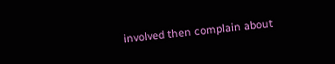involved then complain about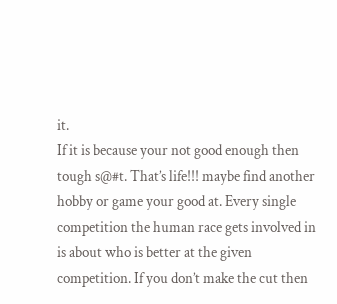it.
If it is because your not good enough then tough s@#t. That’s life!!! maybe find another
hobby or game your good at. Every single competition the human race gets involved in is about who is better at the given competition. If you don’t make the cut then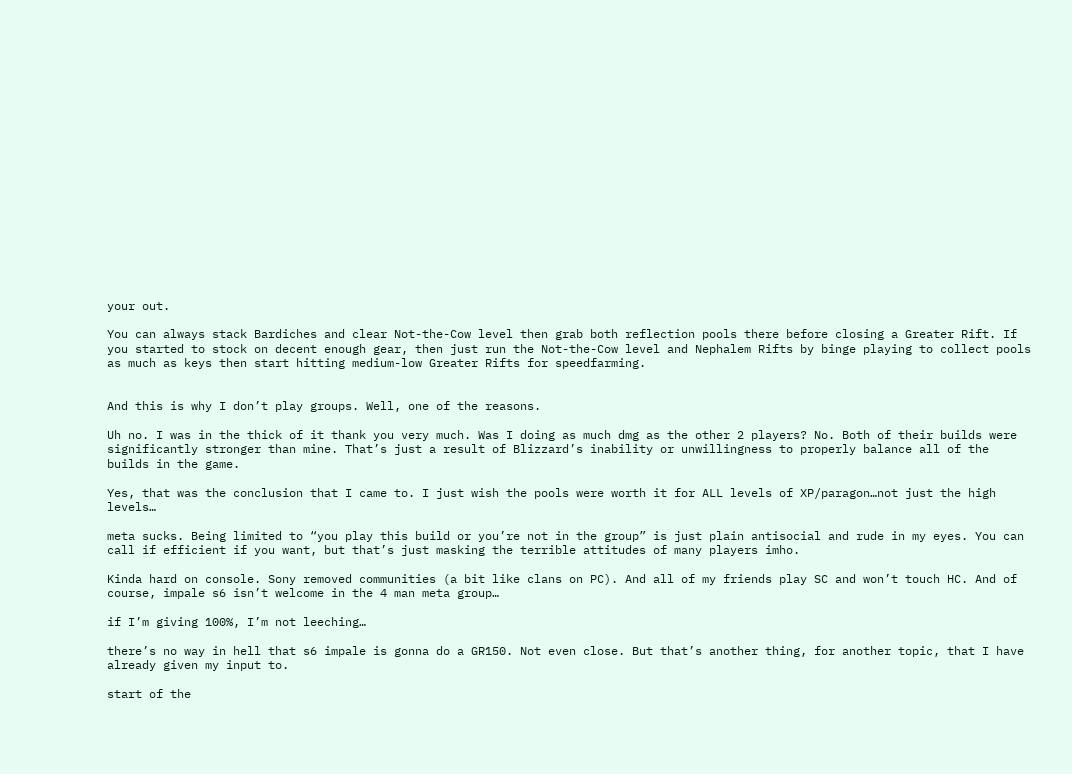your out.

You can always stack Bardiches and clear Not-the-Cow level then grab both reflection pools there before closing a Greater Rift. If you started to stock on decent enough gear, then just run the Not-the-Cow level and Nephalem Rifts by binge playing to collect pools as much as keys then start hitting medium-low Greater Rifts for speedfarming.


And this is why I don’t play groups. Well, one of the reasons.

Uh no. I was in the thick of it thank you very much. Was I doing as much dmg as the other 2 players? No. Both of their builds were significantly stronger than mine. That’s just a result of Blizzard’s inability or unwillingness to properly balance all of the builds in the game.

Yes, that was the conclusion that I came to. I just wish the pools were worth it for ALL levels of XP/paragon…not just the high levels…

meta sucks. Being limited to “you play this build or you’re not in the group” is just plain antisocial and rude in my eyes. You can call if efficient if you want, but that’s just masking the terrible attitudes of many players imho.

Kinda hard on console. Sony removed communities (a bit like clans on PC). And all of my friends play SC and won’t touch HC. And of course, impale s6 isn’t welcome in the 4 man meta group…

if I’m giving 100%, I’m not leeching…

there’s no way in hell that s6 impale is gonna do a GR150. Not even close. But that’s another thing, for another topic, that I have already given my input to.

start of the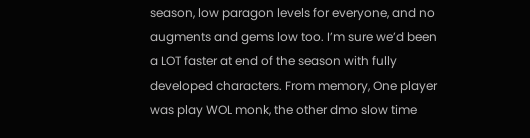season, low paragon levels for everyone, and no augments and gems low too. I’m sure we’d been a LOT faster at end of the season with fully developed characters. From memory, One player was play WOL monk, the other dmo slow time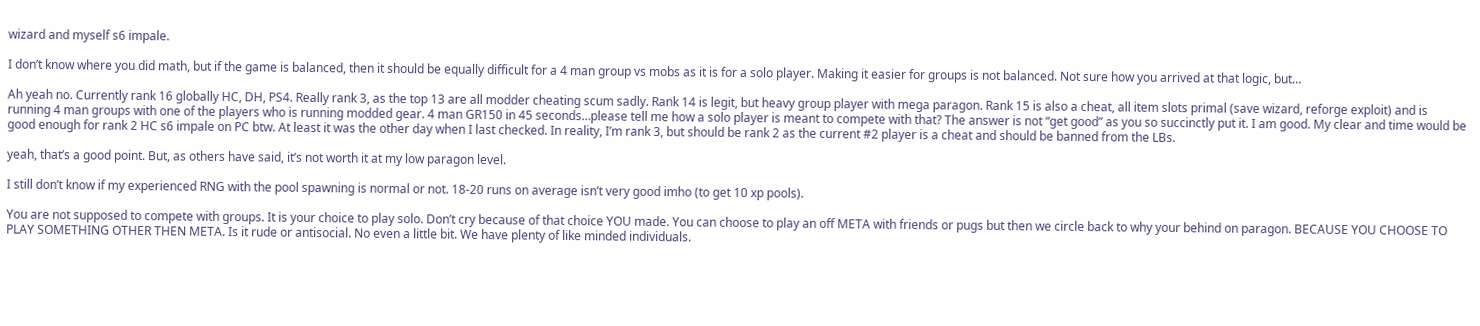wizard and myself s6 impale.

I don’t know where you did math, but if the game is balanced, then it should be equally difficult for a 4 man group vs mobs as it is for a solo player. Making it easier for groups is not balanced. Not sure how you arrived at that logic, but…

Ah yeah no. Currently rank 16 globally HC, DH, PS4. Really rank 3, as the top 13 are all modder cheating scum sadly. Rank 14 is legit, but heavy group player with mega paragon. Rank 15 is also a cheat, all item slots primal (save wizard, reforge exploit) and is running 4 man groups with one of the players who is running modded gear. 4 man GR150 in 45 seconds…please tell me how a solo player is meant to compete with that? The answer is not “get good” as you so succinctly put it. I am good. My clear and time would be good enough for rank 2 HC s6 impale on PC btw. At least it was the other day when I last checked. In reality, I’m rank 3, but should be rank 2 as the current #2 player is a cheat and should be banned from the LBs.

yeah, that’s a good point. But, as others have said, it’s not worth it at my low paragon level.

I still don’t know if my experienced RNG with the pool spawning is normal or not. 18-20 runs on average isn’t very good imho (to get 10 xp pools).

You are not supposed to compete with groups. It is your choice to play solo. Don’t cry because of that choice YOU made. You can choose to play an off META with friends or pugs but then we circle back to why your behind on paragon. BECAUSE YOU CHOOSE TO PLAY SOMETHING OTHER THEN META. Is it rude or antisocial. No even a little bit. We have plenty of like minded individuals.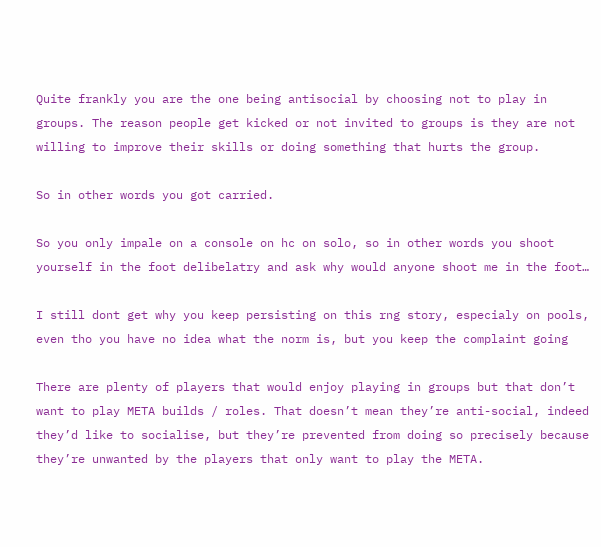Quite frankly you are the one being antisocial by choosing not to play in groups. The reason people get kicked or not invited to groups is they are not willing to improve their skills or doing something that hurts the group.

So in other words you got carried.

So you only impale on a console on hc on solo, so in other words you shoot yourself in the foot delibelatry and ask why would anyone shoot me in the foot…

I still dont get why you keep persisting on this rng story, especialy on pools, even tho you have no idea what the norm is, but you keep the complaint going

There are plenty of players that would enjoy playing in groups but that don’t want to play META builds / roles. That doesn’t mean they’re anti-social, indeed they’d like to socialise, but they’re prevented from doing so precisely because they’re unwanted by the players that only want to play the META.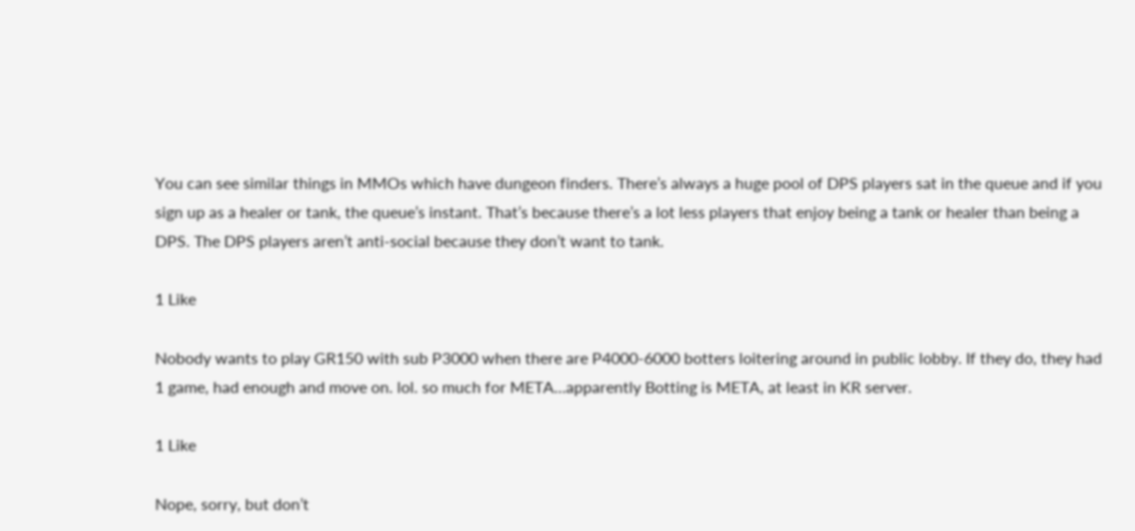You can see similar things in MMOs which have dungeon finders. There’s always a huge pool of DPS players sat in the queue and if you sign up as a healer or tank, the queue’s instant. That’s because there’s a lot less players that enjoy being a tank or healer than being a DPS. The DPS players aren’t anti-social because they don’t want to tank.

1 Like

Nobody wants to play GR150 with sub P3000 when there are P4000-6000 botters loitering around in public lobby. If they do, they had 1 game, had enough and move on. lol. so much for META…apparently Botting is META, at least in KR server.

1 Like

Nope, sorry, but don’t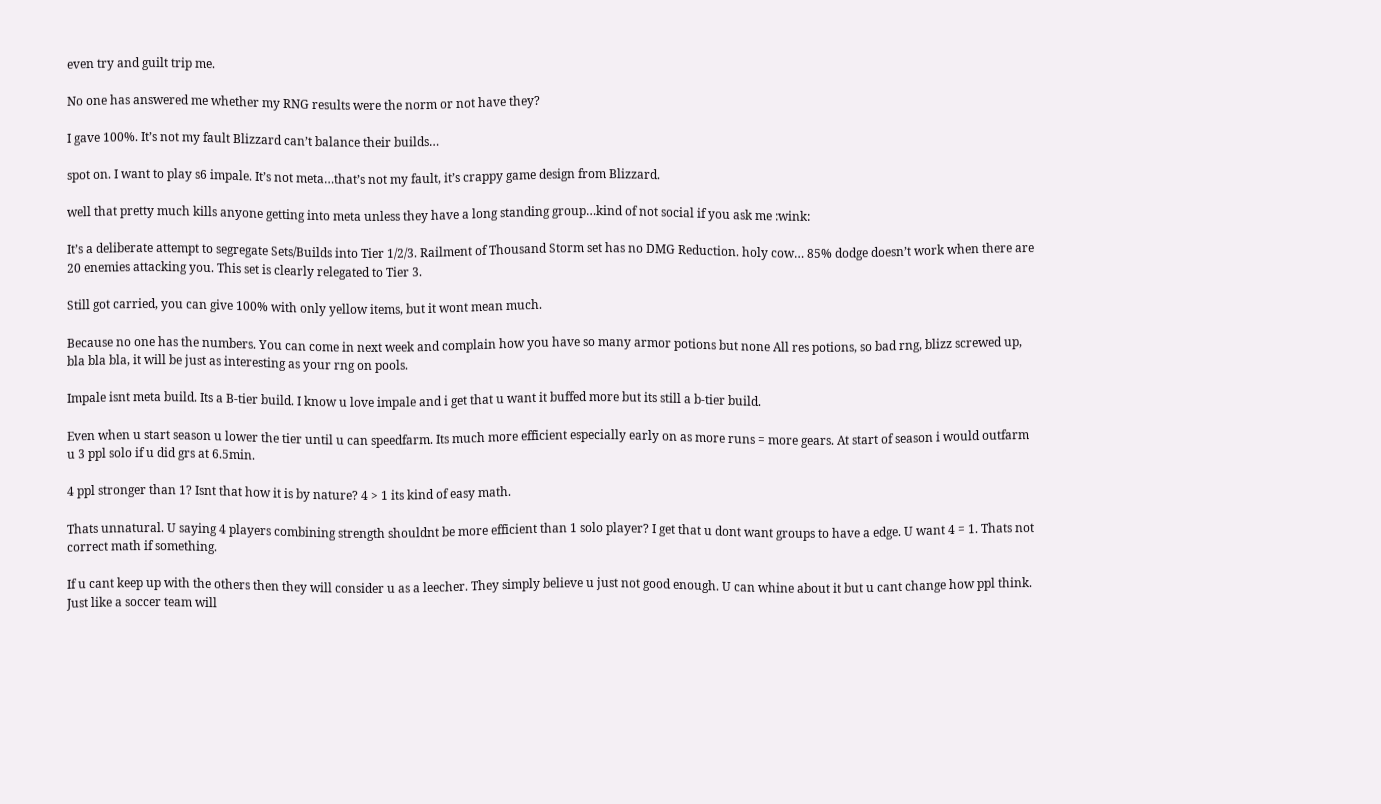even try and guilt trip me.

No one has answered me whether my RNG results were the norm or not have they?

I gave 100%. It’s not my fault Blizzard can’t balance their builds…

spot on. I want to play s6 impale. It’s not meta…that’s not my fault, it’s crappy game design from Blizzard.

well that pretty much kills anyone getting into meta unless they have a long standing group…kind of not social if you ask me :wink:

It’s a deliberate attempt to segregate Sets/Builds into Tier 1/2/3. Railment of Thousand Storm set has no DMG Reduction. holy cow… 85% dodge doesn’t work when there are 20 enemies attacking you. This set is clearly relegated to Tier 3.

Still got carried, you can give 100% with only yellow items, but it wont mean much.

Because no one has the numbers. You can come in next week and complain how you have so many armor potions but none All res potions, so bad rng, blizz screwed up, bla bla bla, it will be just as interesting as your rng on pools.

Impale isnt meta build. Its a B-tier build. I know u love impale and i get that u want it buffed more but its still a b-tier build.

Even when u start season u lower the tier until u can speedfarm. Its much more efficient especially early on as more runs = more gears. At start of season i would outfarm u 3 ppl solo if u did grs at 6.5min.

4 ppl stronger than 1? Isnt that how it is by nature? 4 > 1 its kind of easy math.

Thats unnatural. U saying 4 players combining strength shouldnt be more efficient than 1 solo player? I get that u dont want groups to have a edge. U want 4 = 1. Thats not correct math if something.

If u cant keep up with the others then they will consider u as a leecher. They simply believe u just not good enough. U can whine about it but u cant change how ppl think. Just like a soccer team will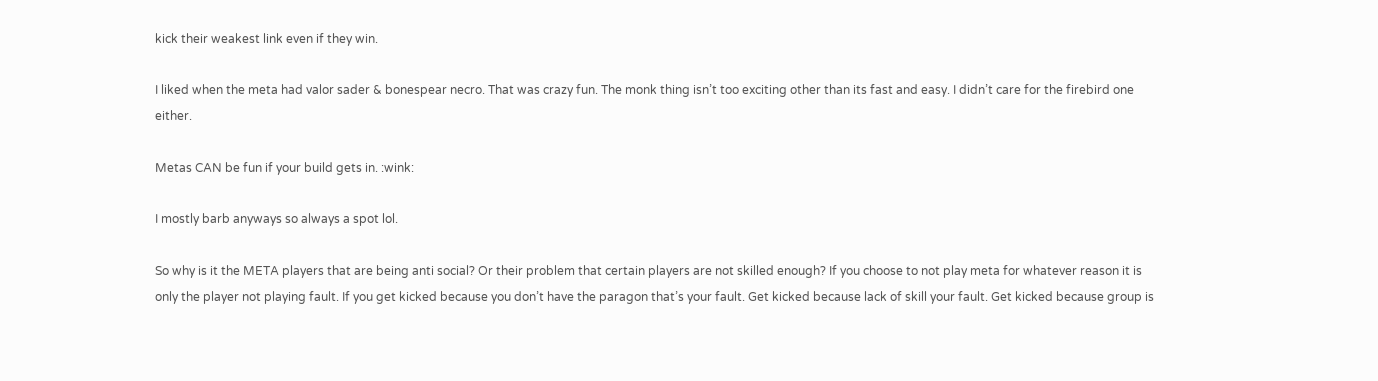kick their weakest link even if they win.

I liked when the meta had valor sader & bonespear necro. That was crazy fun. The monk thing isn’t too exciting other than its fast and easy. I didn’t care for the firebird one either.

Metas CAN be fun if your build gets in. :wink:

I mostly barb anyways so always a spot lol.

So why is it the META players that are being anti social? Or their problem that certain players are not skilled enough? If you choose to not play meta for whatever reason it is only the player not playing fault. If you get kicked because you don’t have the paragon that’s your fault. Get kicked because lack of skill your fault. Get kicked because group is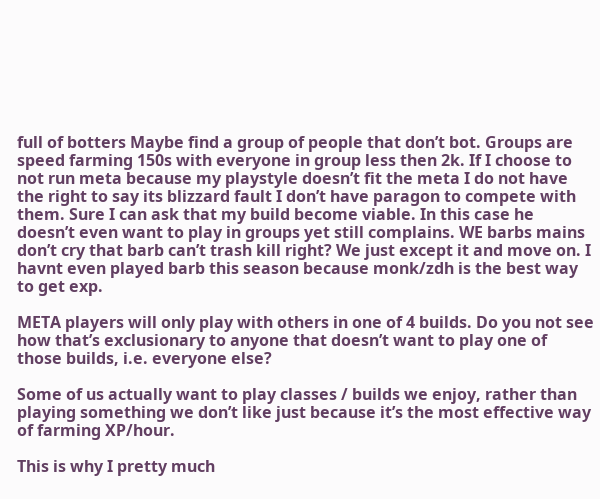full of botters Maybe find a group of people that don’t bot. Groups are speed farming 150s with everyone in group less then 2k. If I choose to not run meta because my playstyle doesn’t fit the meta I do not have the right to say its blizzard fault I don’t have paragon to compete with them. Sure I can ask that my build become viable. In this case he doesn’t even want to play in groups yet still complains. WE barbs mains don’t cry that barb can’t trash kill right? We just except it and move on. I havnt even played barb this season because monk/zdh is the best way to get exp.

META players will only play with others in one of 4 builds. Do you not see how that’s exclusionary to anyone that doesn’t want to play one of those builds, i.e. everyone else?

Some of us actually want to play classes / builds we enjoy, rather than playing something we don’t like just because it’s the most effective way of farming XP/hour.

This is why I pretty much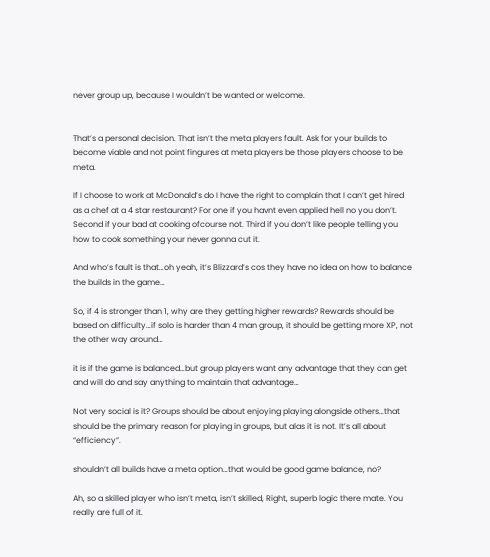never group up, because I wouldn’t be wanted or welcome.


That’s a personal decision. That isn’t the meta players fault. Ask for your builds to become viable and not point fingures at meta players be those players choose to be meta.

If I choose to work at McDonald’s do I have the right to complain that I can’t get hired as a chef at a 4 star restaurant? For one if you havnt even applied hell no you don’t. Second if your bad at cooking ofcourse not. Third if you don’t like people telling you how to cook something your never gonna cut it.

And who’s fault is that…oh yeah, it’s Blizzard’s cos they have no idea on how to balance the builds in the game…

So, if 4 is stronger than 1, why are they getting higher rewards? Rewards should be based on difficulty…if solo is harder than 4 man group, it should be getting more XP, not the other way around…

it is if the game is balanced…but group players want any advantage that they can get and will do and say anything to maintain that advantage…

Not very social is it? Groups should be about enjoying playing alongside others…that should be the primary reason for playing in groups, but alas it is not. It’s all about “efficiency”.

shouldn’t all builds have a meta option…that would be good game balance, no?

Ah, so a skilled player who isn’t meta, isn’t skilled, Right, superb logic there mate. You really are full of it.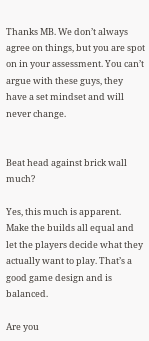Thanks MB. We don’t always agree on things, but you are spot on in your assessment. You can’t argue with these guys, they have a set mindset and will never change.


Beat head against brick wall much?

Yes, this much is apparent. Make the builds all equal and let the players decide what they actually want to play. That’s a good game design and is balanced.

Are you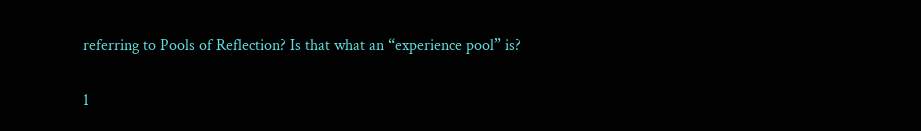referring to Pools of Reflection? Is that what an “experience pool” is?

1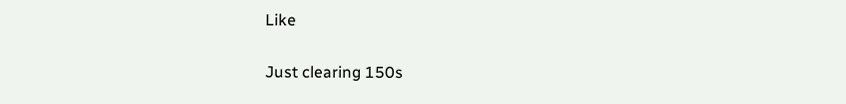Like

Just clearing 150s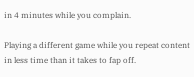in 4 minutes while you complain.

Playing a different game while you repeat content in less time than it takes to fap off.